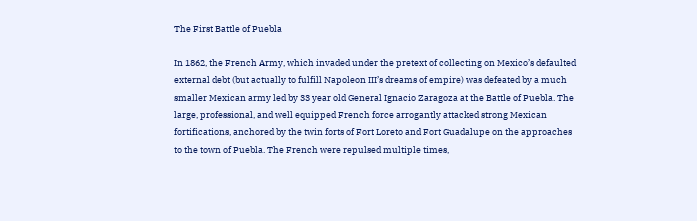The First Battle of Puebla

In 1862, the French Army, which invaded under the pretext of collecting on Mexico’s defaulted external debt (but actually to fulfill Napoleon III’s dreams of empire) was defeated by a much smaller Mexican army led by 33 year old General Ignacio Zaragoza at the Battle of Puebla. The large, professional, and well equipped French force arrogantly attacked strong Mexican fortifications, anchored by the twin forts of Fort Loreto and Fort Guadalupe on the approaches to the town of Puebla. The French were repulsed multiple times,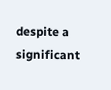despite a significant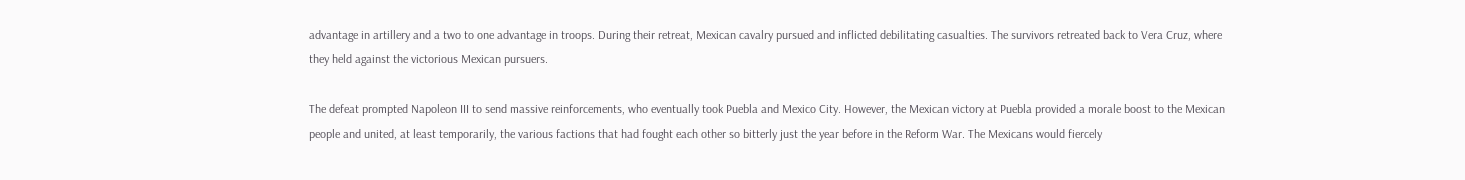advantage in artillery and a two to one advantage in troops. During their retreat, Mexican cavalry pursued and inflicted debilitating casualties. The survivors retreated back to Vera Cruz, where they held against the victorious Mexican pursuers.

The defeat prompted Napoleon III to send massive reinforcements, who eventually took Puebla and Mexico City. However, the Mexican victory at Puebla provided a morale boost to the Mexican people and united, at least temporarily, the various factions that had fought each other so bitterly just the year before in the Reform War. The Mexicans would fiercely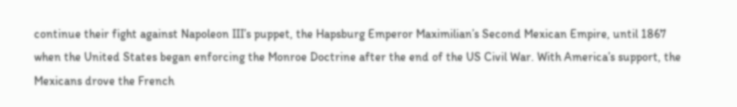continue their fight against Napoleon III’s puppet, the Hapsburg Emperor Maximilian’s Second Mexican Empire, until 1867 when the United States began enforcing the Monroe Doctrine after the end of the US Civil War. With America’s support, the Mexicans drove the French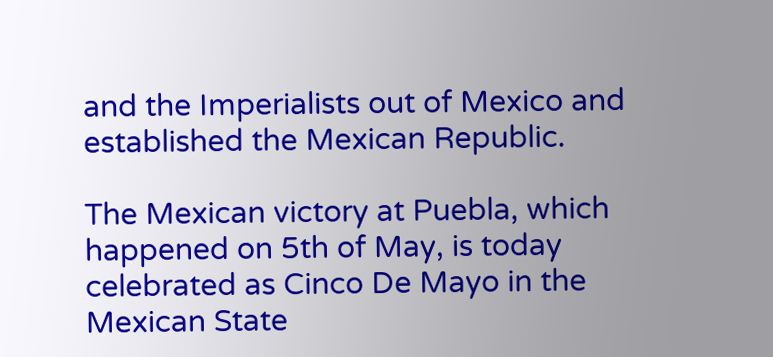and the Imperialists out of Mexico and established the Mexican Republic.

The Mexican victory at Puebla, which happened on 5th of May, is today celebrated as Cinco De Mayo in the Mexican State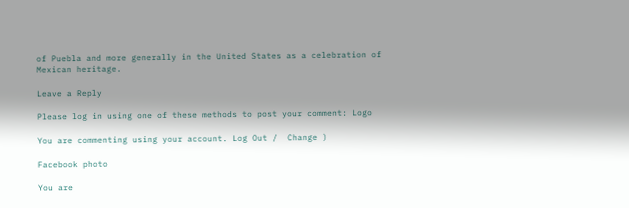of Puebla and more generally in the United States as a celebration of Mexican heritage.

Leave a Reply

Please log in using one of these methods to post your comment: Logo

You are commenting using your account. Log Out /  Change )

Facebook photo

You are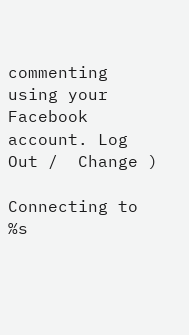commenting using your Facebook account. Log Out /  Change )

Connecting to %s